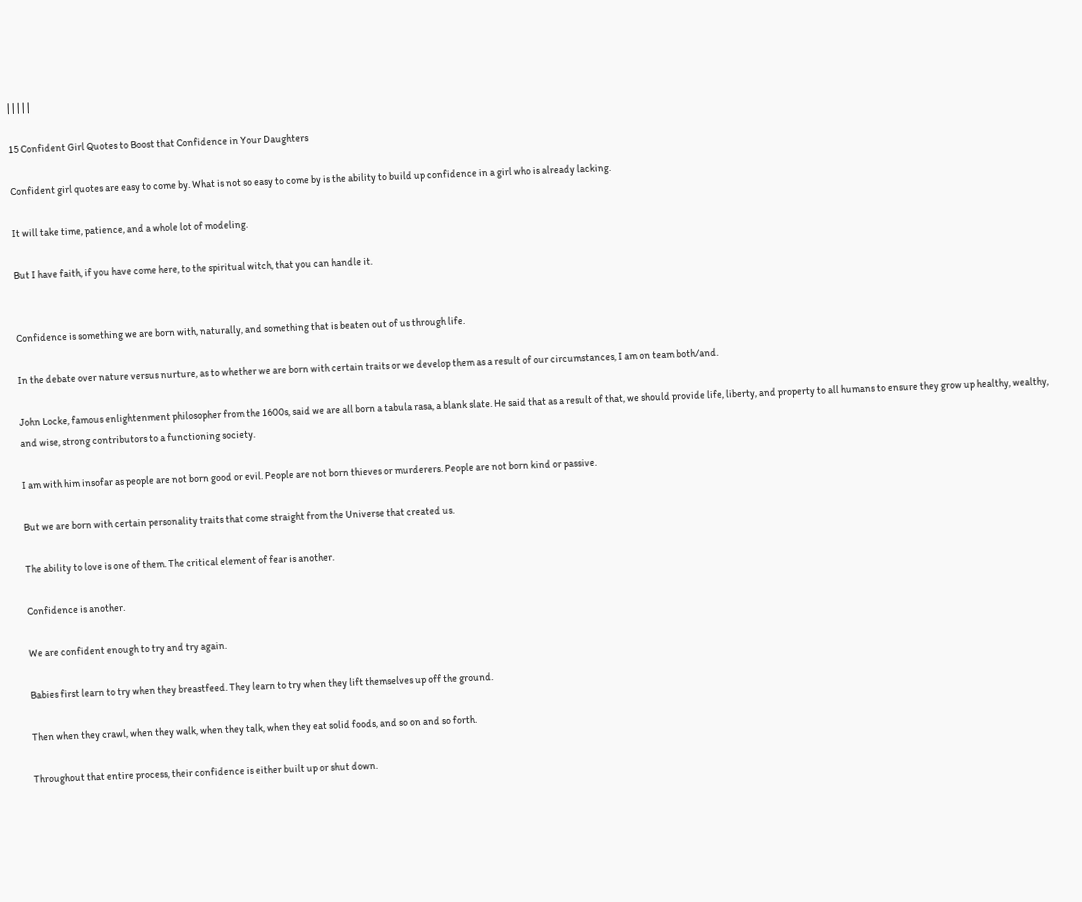| | | | |

15 Confident Girl Quotes to Boost that Confidence in Your Daughters

Confident girl quotes are easy to come by. What is not so easy to come by is the ability to build up confidence in a girl who is already lacking.

It will take time, patience, and a whole lot of modeling.

But I have faith, if you have come here, to the spiritual witch, that you can handle it.


Confidence is something we are born with, naturally, and something that is beaten out of us through life.

In the debate over nature versus nurture, as to whether we are born with certain traits or we develop them as a result of our circumstances, I am on team both/and.

John Locke, famous enlightenment philosopher from the 1600s, said we are all born a tabula rasa, a blank slate. He said that as a result of that, we should provide life, liberty, and property to all humans to ensure they grow up healthy, wealthy, and wise, strong contributors to a functioning society.

I am with him insofar as people are not born good or evil. People are not born thieves or murderers. People are not born kind or passive.

But we are born with certain personality traits that come straight from the Universe that created us.

The ability to love is one of them. The critical element of fear is another.

Confidence is another.

We are confident enough to try and try again.

Babies first learn to try when they breastfeed. They learn to try when they lift themselves up off the ground.

Then when they crawl, when they walk, when they talk, when they eat solid foods, and so on and so forth.

Throughout that entire process, their confidence is either built up or shut down.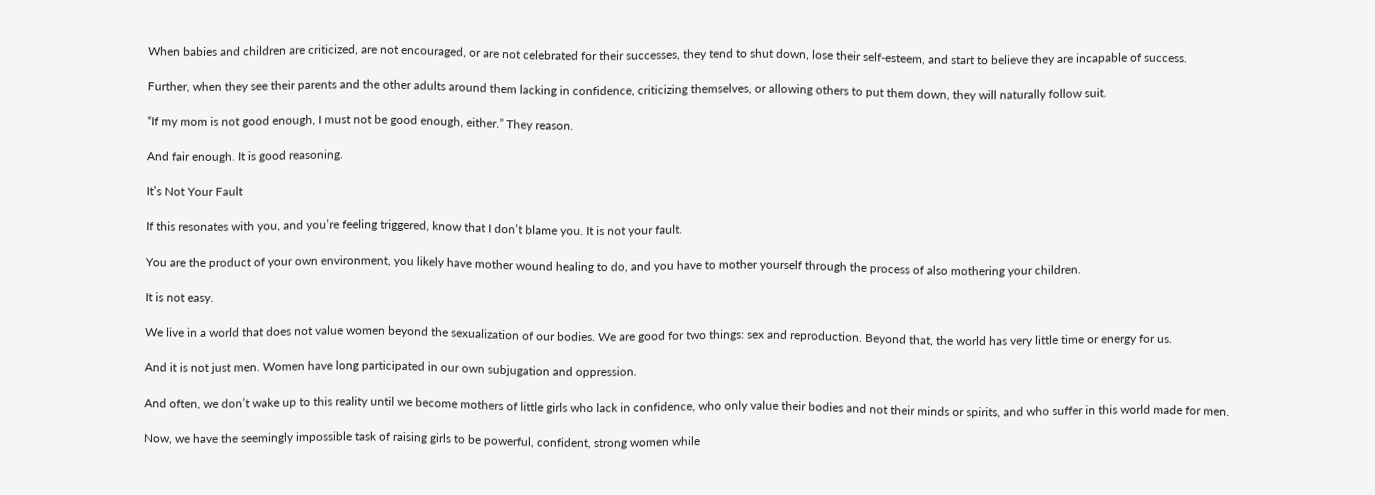When babies and children are criticized, are not encouraged, or are not celebrated for their successes, they tend to shut down, lose their self-esteem, and start to believe they are incapable of success.

Further, when they see their parents and the other adults around them lacking in confidence, criticizing themselves, or allowing others to put them down, they will naturally follow suit.

“If my mom is not good enough, I must not be good enough, either.” They reason.

And fair enough. It is good reasoning.

It’s Not Your Fault

If this resonates with you, and you’re feeling triggered, know that I don’t blame you. It is not your fault.

You are the product of your own environment, you likely have mother wound healing to do, and you have to mother yourself through the process of also mothering your children.

It is not easy.

We live in a world that does not value women beyond the sexualization of our bodies. We are good for two things: sex and reproduction. Beyond that, the world has very little time or energy for us.

And it is not just men. Women have long participated in our own subjugation and oppression.

And often, we don’t wake up to this reality until we become mothers of little girls who lack in confidence, who only value their bodies and not their minds or spirits, and who suffer in this world made for men.

Now, we have the seemingly impossible task of raising girls to be powerful, confident, strong women while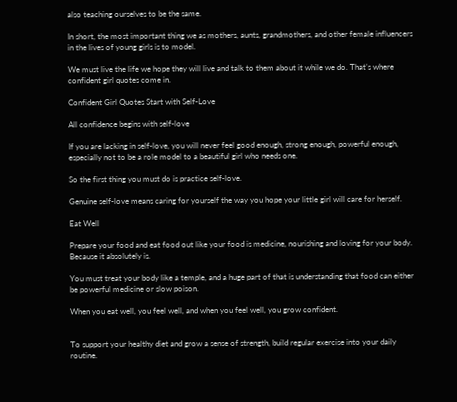also teaching ourselves to be the same.

In short, the most important thing we as mothers, aunts, grandmothers, and other female influencers in the lives of young girls is to model.

We must live the life we hope they will live and talk to them about it while we do. That’s where confident girl quotes come in.

Confident Girl Quotes Start with Self-Love

All confidence begins with self-love

If you are lacking in self-love, you will never feel good enough, strong enough, powerful enough, especially not to be a role model to a beautiful girl who needs one.

So the first thing you must do is practice self-love.

Genuine self-love means caring for yourself the way you hope your little girl will care for herself.

Eat Well

Prepare your food and eat food out like your food is medicine, nourishing and loving for your body. Because it absolutely is.

You must treat your body like a temple, and a huge part of that is understanding that food can either be powerful medicine or slow poison.

When you eat well, you feel well, and when you feel well, you grow confident.


To support your healthy diet and grow a sense of strength, build regular exercise into your daily routine.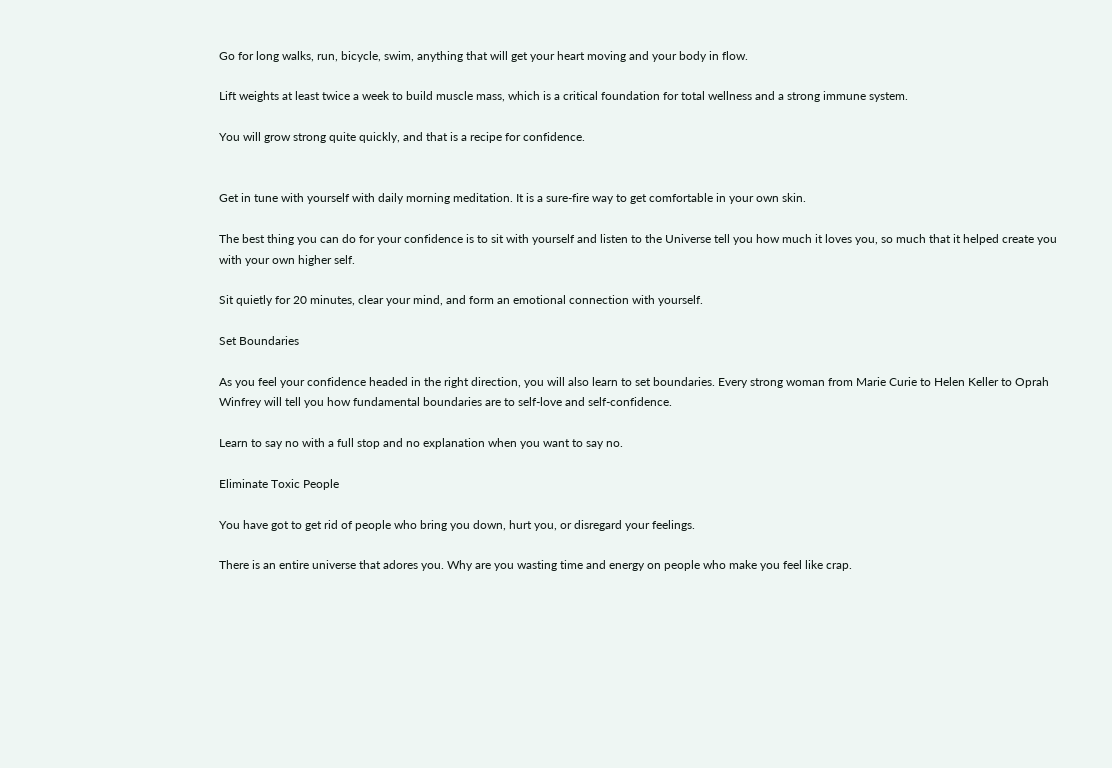Go for long walks, run, bicycle, swim, anything that will get your heart moving and your body in flow.

Lift weights at least twice a week to build muscle mass, which is a critical foundation for total wellness and a strong immune system.

You will grow strong quite quickly, and that is a recipe for confidence.


Get in tune with yourself with daily morning meditation. It is a sure-fire way to get comfortable in your own skin.

The best thing you can do for your confidence is to sit with yourself and listen to the Universe tell you how much it loves you, so much that it helped create you with your own higher self.

Sit quietly for 20 minutes, clear your mind, and form an emotional connection with yourself.

Set Boundaries

As you feel your confidence headed in the right direction, you will also learn to set boundaries. Every strong woman from Marie Curie to Helen Keller to Oprah Winfrey will tell you how fundamental boundaries are to self-love and self-confidence.

Learn to say no with a full stop and no explanation when you want to say no.

Eliminate Toxic People

You have got to get rid of people who bring you down, hurt you, or disregard your feelings.

There is an entire universe that adores you. Why are you wasting time and energy on people who make you feel like crap.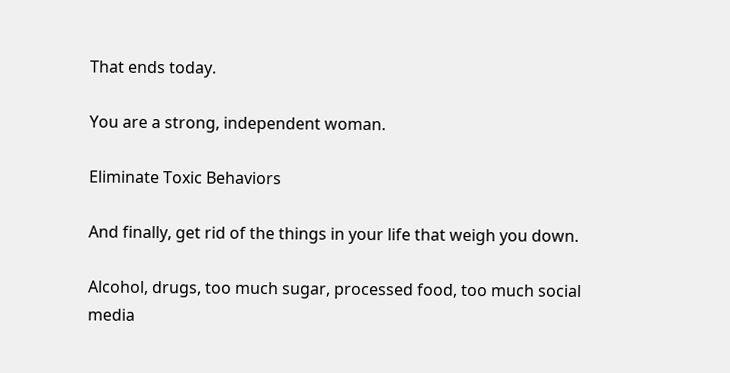That ends today.

You are a strong, independent woman.

Eliminate Toxic Behaviors

And finally, get rid of the things in your life that weigh you down.

Alcohol, drugs, too much sugar, processed food, too much social media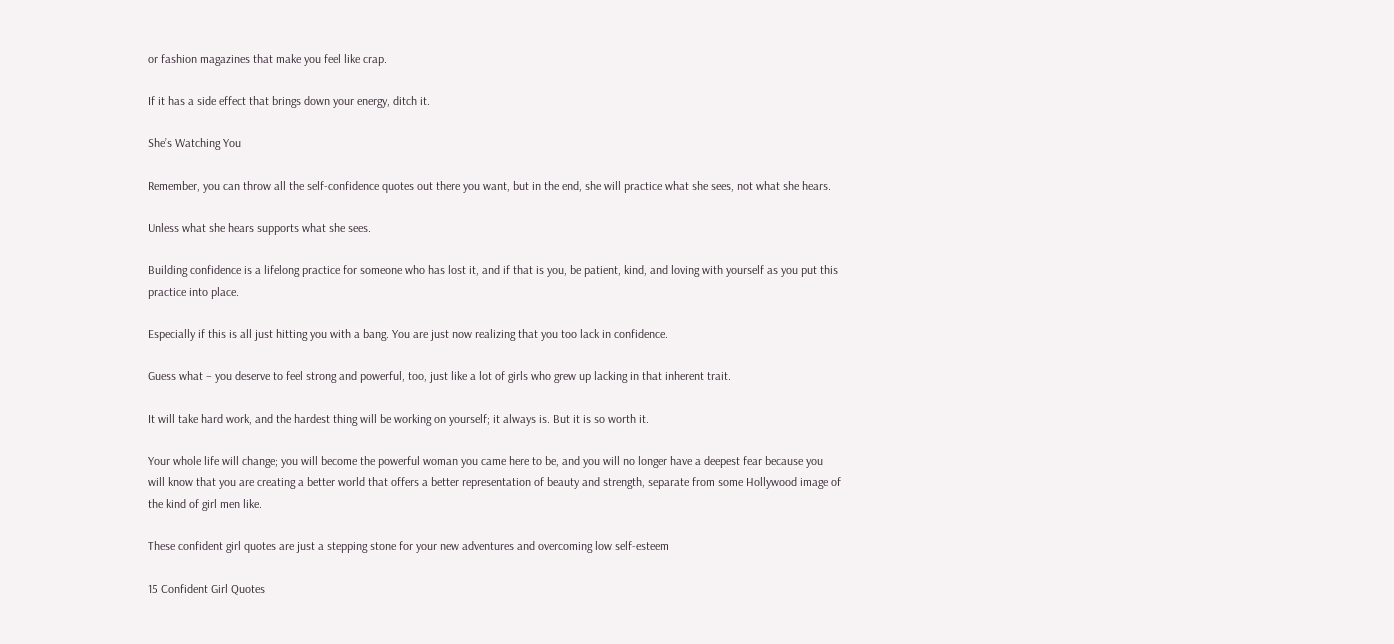or fashion magazines that make you feel like crap.

If it has a side effect that brings down your energy, ditch it.

She’s Watching You

Remember, you can throw all the self-confidence quotes out there you want, but in the end, she will practice what she sees, not what she hears.

Unless what she hears supports what she sees.

Building confidence is a lifelong practice for someone who has lost it, and if that is you, be patient, kind, and loving with yourself as you put this practice into place.

Especially if this is all just hitting you with a bang. You are just now realizing that you too lack in confidence.

Guess what – you deserve to feel strong and powerful, too, just like a lot of girls who grew up lacking in that inherent trait.

It will take hard work, and the hardest thing will be working on yourself; it always is. But it is so worth it.

Your whole life will change; you will become the powerful woman you came here to be, and you will no longer have a deepest fear because you will know that you are creating a better world that offers a better representation of beauty and strength, separate from some Hollywood image of the kind of girl men like.

These confident girl quotes are just a stepping stone for your new adventures and overcoming low self-esteem

15 Confident Girl Quotes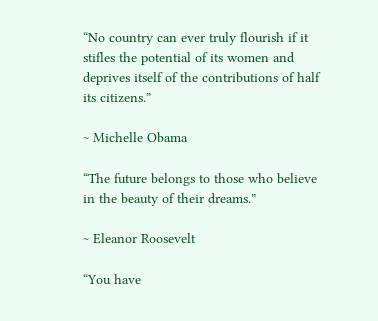“No country can ever truly flourish if it stifles the potential of its women and deprives itself of the contributions of half its citizens.”

~ Michelle Obama

“The future belongs to those who believe in the beauty of their dreams.”

~ Eleanor Roosevelt

“You have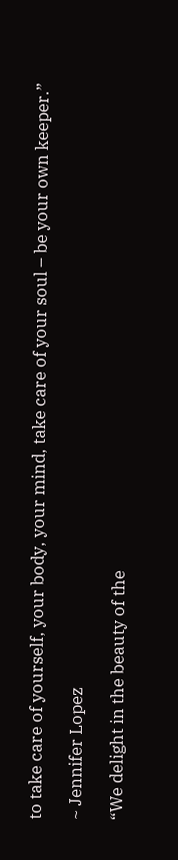to take care of yourself, your body, your mind, take care of your soul – be your own keeper.”

~ Jennifer Lopez

“We delight in the beauty of the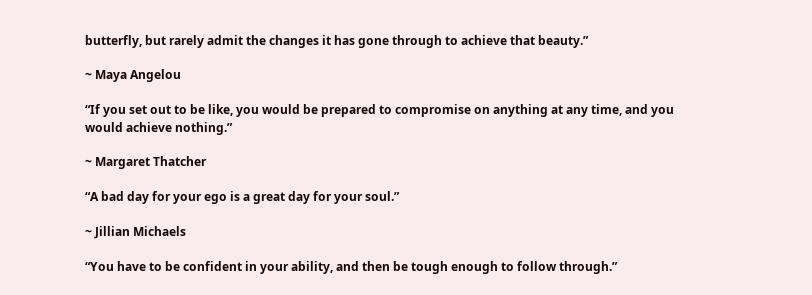butterfly, but rarely admit the changes it has gone through to achieve that beauty.”

~ Maya Angelou

“If you set out to be like, you would be prepared to compromise on anything at any time, and you would achieve nothing.”

~ Margaret Thatcher

“A bad day for your ego is a great day for your soul.”

~ Jillian Michaels

“You have to be confident in your ability, and then be tough enough to follow through.”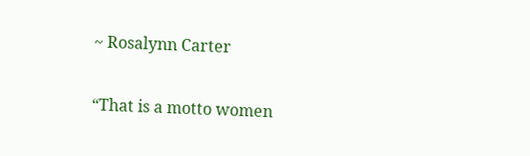~ Rosalynn Carter

“That is a motto women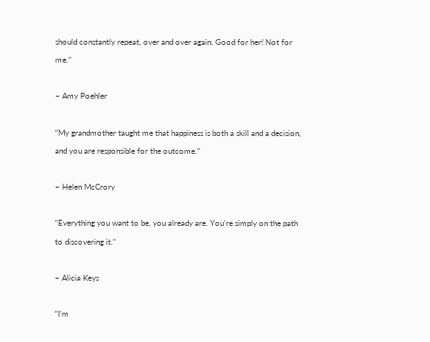should constantly repeat, over and over again. Good for her! Not for me.”

~ Amy Poehler

“My grandmother taught me that happiness is both a skill and a decision, and you are responsible for the outcome.”

~ Helen McCrory

“Everything you want to be, you already are. You’re simply on the path to discovering it.”

~ Alicia Keys

“I’m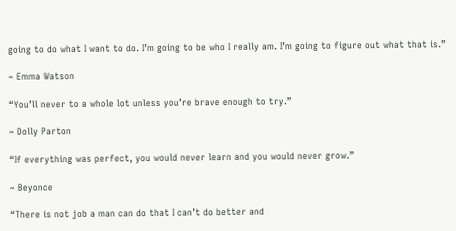going to do what I want to do. I’m going to be who I really am. I’m going to figure out what that is.”

~ Emma Watson

“You’ll never to a whole lot unless you’re brave enough to try.”

~ Dolly Parton

“If everything was perfect, you would never learn and you would never grow.”

~ Beyonce

“There is not job a man can do that I can’t do better and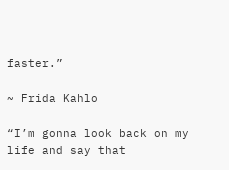faster.”

~ Frida Kahlo

“I’m gonna look back on my life and say that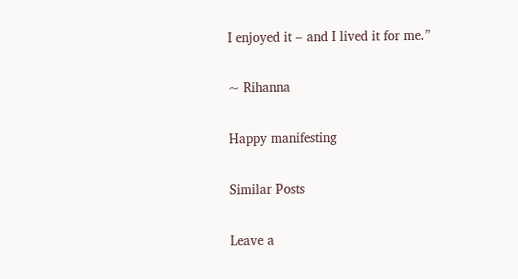I enjoyed it – and I lived it for me.”

~ Rihanna

Happy manifesting

Similar Posts

Leave a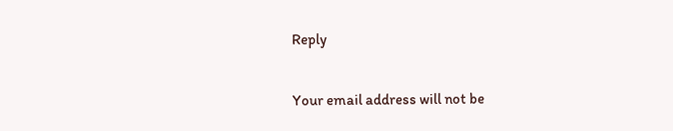Reply

Your email address will not be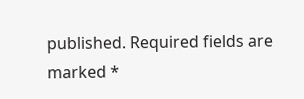published. Required fields are marked *